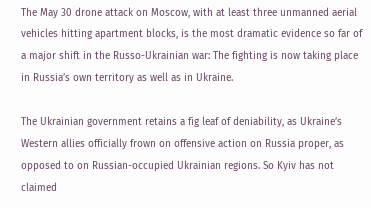The May 30 drone attack on Moscow, with at least three unmanned aerial vehicles hitting apartment blocks, is the most dramatic evidence so far of a major shift in the Russo-Ukrainian war: The fighting is now taking place in Russia’s own territory as well as in Ukraine.

The Ukrainian government retains a fig leaf of deniability, as Ukraine’s Western allies officially frown on offensive action on Russia proper, as opposed to on Russian-occupied Ukrainian regions. So Kyiv has not claimed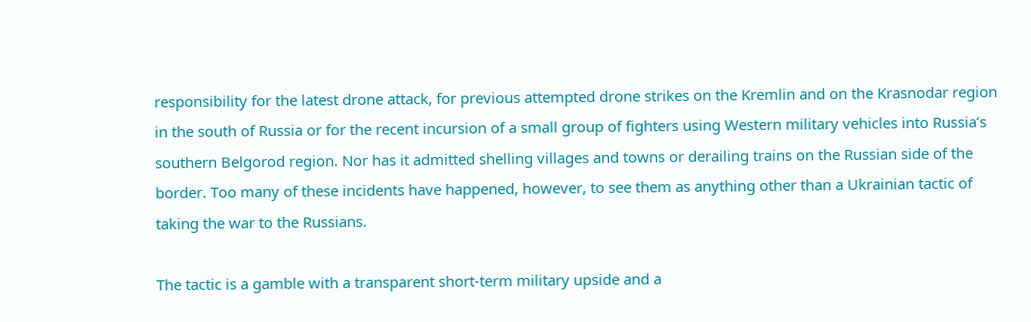responsibility for the latest drone attack, for previous attempted drone strikes on the Kremlin and on the Krasnodar region in the south of Russia or for the recent incursion of a small group of fighters using Western military vehicles into Russia’s southern Belgorod region. Nor has it admitted shelling villages and towns or derailing trains on the Russian side of the border. Too many of these incidents have happened, however, to see them as anything other than a Ukrainian tactic of taking the war to the Russians.

The tactic is a gamble with a transparent short-term military upside and a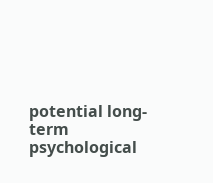potential long-term psychological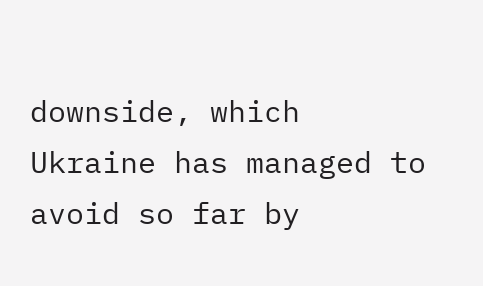downside, which Ukraine has managed to avoid so far by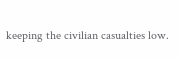keeping the civilian casualties low.